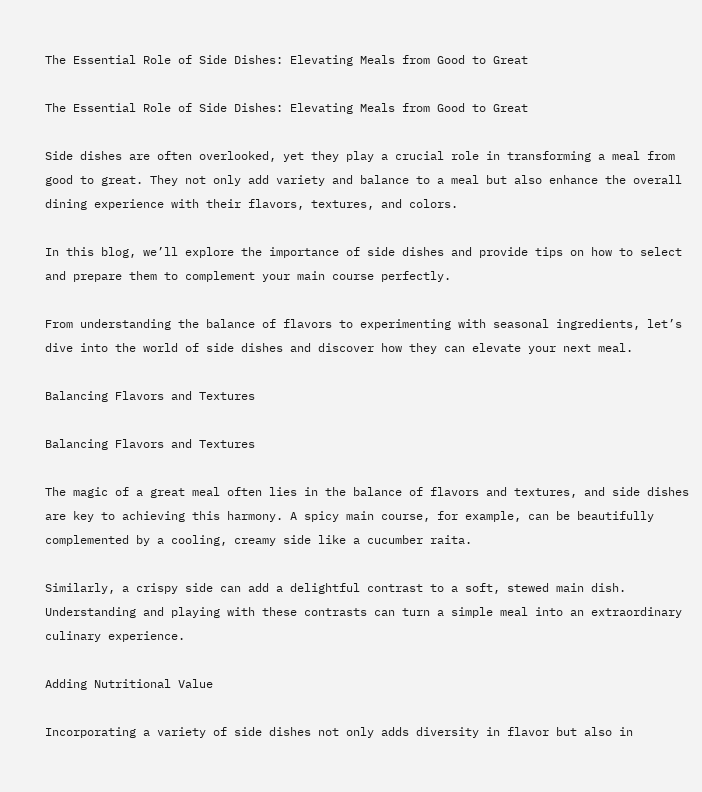The Essential Role of Side Dishes: Elevating Meals from Good to Great

The Essential Role of Side Dishes: Elevating Meals from Good to Great

Side dishes are often overlooked, yet they play a crucial role in transforming a meal from good to great. They not only add variety and balance to a meal but also enhance the overall dining experience with their flavors, textures, and colors.

In this blog, we’ll explore the importance of side dishes and provide tips on how to select and prepare them to complement your main course perfectly.

From understanding the balance of flavors to experimenting with seasonal ingredients, let’s dive into the world of side dishes and discover how they can elevate your next meal.

Balancing Flavors and Textures

Balancing Flavors and Textures

The magic of a great meal often lies in the balance of flavors and textures, and side dishes are key to achieving this harmony. A spicy main course, for example, can be beautifully complemented by a cooling, creamy side like a cucumber raita.

Similarly, a crispy side can add a delightful contrast to a soft, stewed main dish. Understanding and playing with these contrasts can turn a simple meal into an extraordinary culinary experience.

Adding Nutritional Value

Incorporating a variety of side dishes not only adds diversity in flavor but also in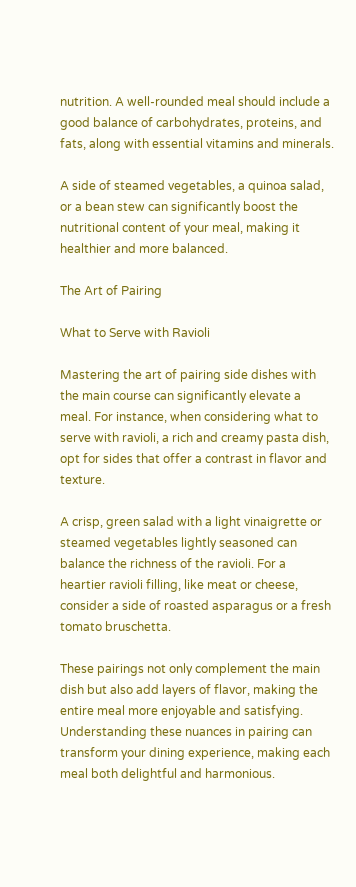nutrition. A well-rounded meal should include a good balance of carbohydrates, proteins, and fats, along with essential vitamins and minerals.

A side of steamed vegetables, a quinoa salad, or a bean stew can significantly boost the nutritional content of your meal, making it healthier and more balanced.

The Art of Pairing

What to Serve with Ravioli

Mastering the art of pairing side dishes with the main course can significantly elevate a meal. For instance, when considering what to serve with ravioli, a rich and creamy pasta dish, opt for sides that offer a contrast in flavor and texture.

A crisp, green salad with a light vinaigrette or steamed vegetables lightly seasoned can balance the richness of the ravioli. For a heartier ravioli filling, like meat or cheese, consider a side of roasted asparagus or a fresh tomato bruschetta.

These pairings not only complement the main dish but also add layers of flavor, making the entire meal more enjoyable and satisfying. Understanding these nuances in pairing can transform your dining experience, making each meal both delightful and harmonious.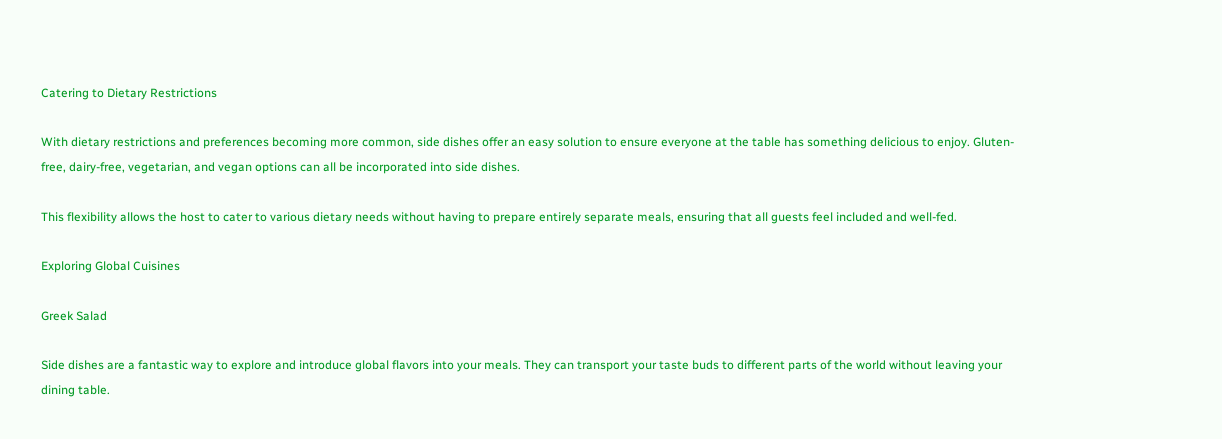Catering to Dietary Restrictions

With dietary restrictions and preferences becoming more common, side dishes offer an easy solution to ensure everyone at the table has something delicious to enjoy. Gluten-free, dairy-free, vegetarian, and vegan options can all be incorporated into side dishes.

This flexibility allows the host to cater to various dietary needs without having to prepare entirely separate meals, ensuring that all guests feel included and well-fed.

Exploring Global Cuisines

Greek Salad

Side dishes are a fantastic way to explore and introduce global flavors into your meals. They can transport your taste buds to different parts of the world without leaving your dining table.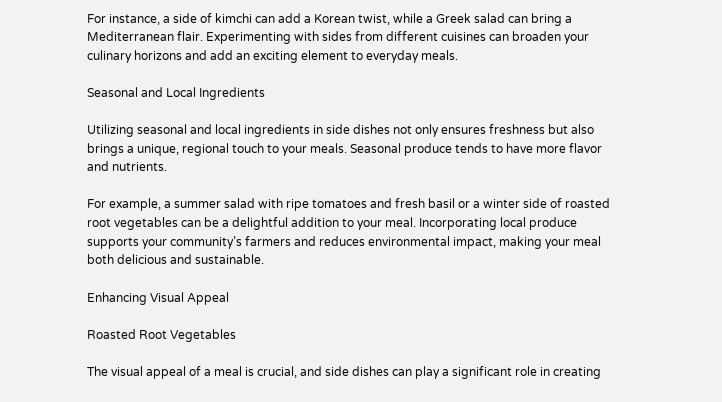For instance, a side of kimchi can add a Korean twist, while a Greek salad can bring a Mediterranean flair. Experimenting with sides from different cuisines can broaden your culinary horizons and add an exciting element to everyday meals.

Seasonal and Local Ingredients

Utilizing seasonal and local ingredients in side dishes not only ensures freshness but also brings a unique, regional touch to your meals. Seasonal produce tends to have more flavor and nutrients.

For example, a summer salad with ripe tomatoes and fresh basil or a winter side of roasted root vegetables can be a delightful addition to your meal. Incorporating local produce supports your community’s farmers and reduces environmental impact, making your meal both delicious and sustainable.

Enhancing Visual Appeal

Roasted Root Vegetables

The visual appeal of a meal is crucial, and side dishes can play a significant role in creating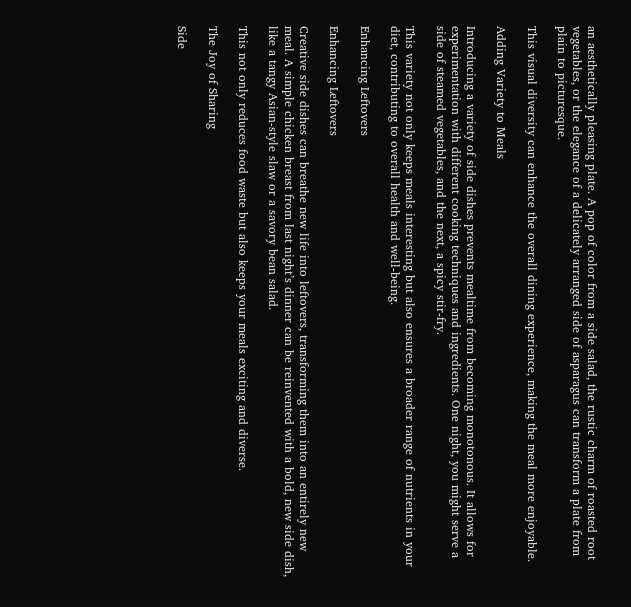an aesthetically pleasing plate. A pop of color from a side salad, the rustic charm of roasted root vegetables, or the elegance of a delicately arranged side of asparagus can transform a plate from plain to picturesque.

This visual diversity can enhance the overall dining experience, making the meal more enjoyable.

Adding Variety to Meals

Introducing a variety of side dishes prevents mealtime from becoming monotonous. It allows for experimentation with different cooking techniques and ingredients. One night, you might serve a side of steamed vegetables, and the next, a spicy stir-fry.

This variety not only keeps meals interesting but also ensures a broader range of nutrients in your diet, contributing to overall health and well-being.

Enhancing Leftovers

Enhancing Leftovers

Creative side dishes can breathe new life into leftovers, transforming them into an entirely new meal. A simple chicken breast from last night’s dinner can be reinvented with a bold, new side dish, like a tangy Asian-style slaw or a savory bean salad.

This not only reduces food waste but also keeps your meals exciting and diverse.

The Joy of Sharing

Side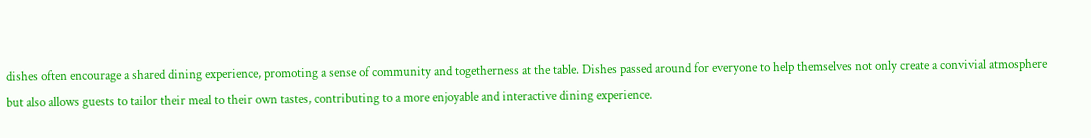dishes often encourage a shared dining experience, promoting a sense of community and togetherness at the table. Dishes passed around for everyone to help themselves not only create a convivial atmosphere but also allows guests to tailor their meal to their own tastes, contributing to a more enjoyable and interactive dining experience.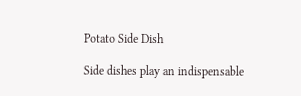Potato Side Dish

Side dishes play an indispensable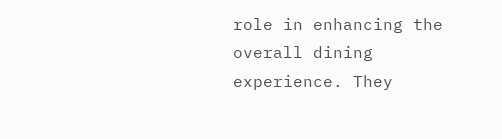role in enhancing the overall dining experience. They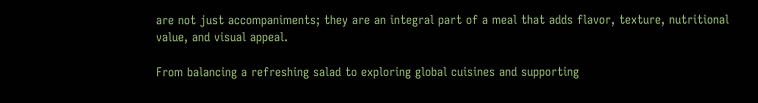are not just accompaniments; they are an integral part of a meal that adds flavor, texture, nutritional value, and visual appeal.

From balancing a refreshing salad to exploring global cuisines and supporting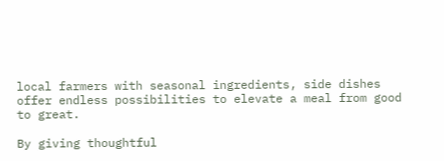local farmers with seasonal ingredients, side dishes offer endless possibilities to elevate a meal from good to great.

By giving thoughtful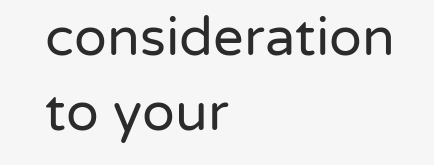consideration to your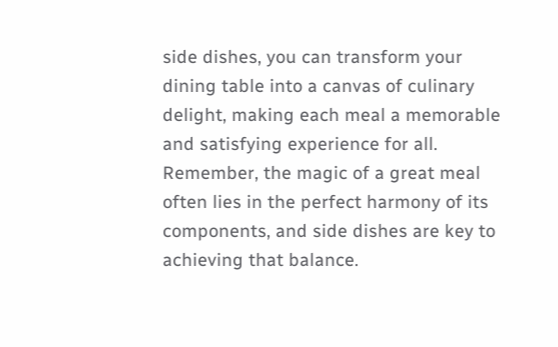side dishes, you can transform your dining table into a canvas of culinary delight, making each meal a memorable and satisfying experience for all. Remember, the magic of a great meal often lies in the perfect harmony of its components, and side dishes are key to achieving that balance.